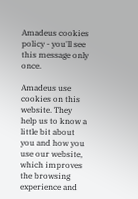Amadeus cookies policy - you'll see this message only once.

Amadeus use cookies on this website. They help us to know a little bit about you and how you use our website, which improves the browsing experience and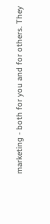marketing - both for you and for others. They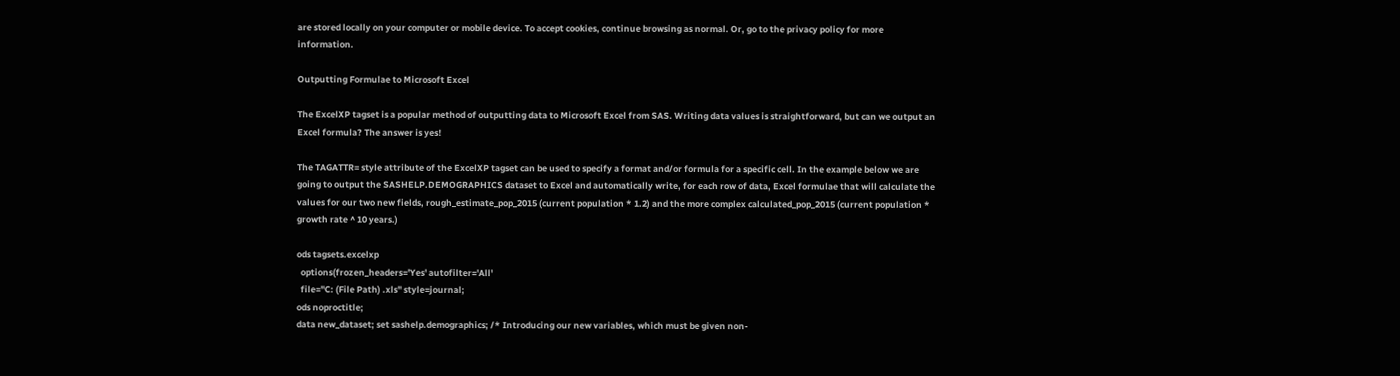are stored locally on your computer or mobile device. To accept cookies, continue browsing as normal. Or, go to the privacy policy for more information.

Outputting Formulae to Microsoft Excel

The ExcelXP tagset is a popular method of outputting data to Microsoft Excel from SAS. Writing data values is straightforward, but can we output an Excel formula? The answer is yes!

The TAGATTR= style attribute of the ExcelXP tagset can be used to specify a format and/or formula for a specific cell. In the example below we are going to output the SASHELP.DEMOGRAPHICS dataset to Excel and automatically write, for each row of data, Excel formulae that will calculate the values for our two new fields, rough_estimate_pop_2015 (current population * 1.2) and the more complex calculated_pop_2015 (current population * growth rate ^ 10 years.)

ods tagsets.excelxp
  options(frozen_headers='Yes' autofilter='All'
  file="C: (File Path) .xls" style=journal;
ods noproctitle;
data new_dataset; set sashelp.demographics; /* Introducing our new variables, which must be given non-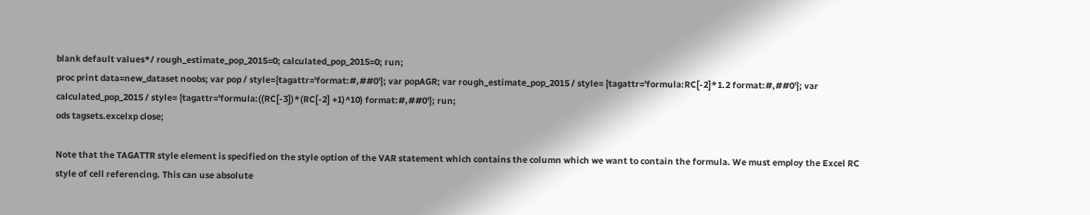blank default values*/ rough_estimate_pop_2015=0; calculated_pop_2015=0; run;
proc print data=new_dataset noobs; var pop / style={tagattr='format:#,##0'}; var popAGR; var rough_estimate_pop_2015 / style= {tagattr='formula:RC[-2]*1.2 format:#,##0'}; var calculated_pop_2015 / style= {tagattr='formula:((RC[-3])*(RC[-2] +1)^10) format:#,##0'}; run;
ods tagsets.excelxp close;

Note that the TAGATTR style element is specified on the style option of the VAR statement which contains the column which we want to contain the formula. We must employ the Excel RC style of cell referencing. This can use absolute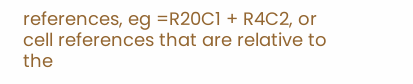references, eg =R20C1 + R4C2, or cell references that are relative to the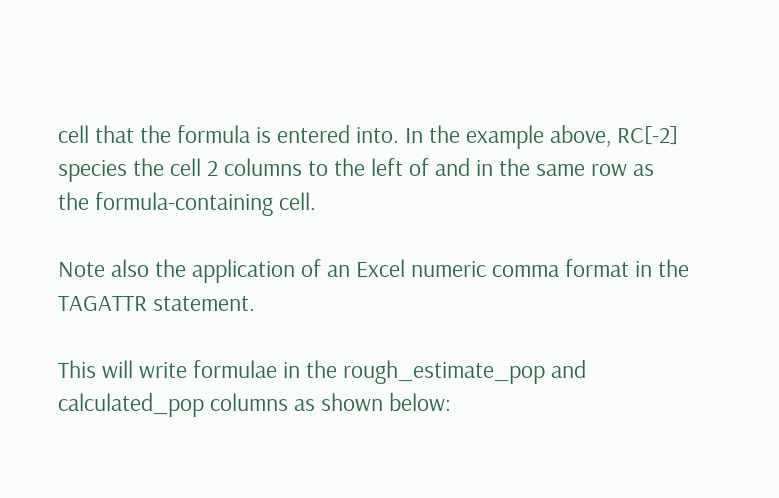cell that the formula is entered into. In the example above, RC[-2] species the cell 2 columns to the left of and in the same row as the formula-containing cell.

Note also the application of an Excel numeric comma format in the TAGATTR statement.

This will write formulae in the rough_estimate_pop and calculated_pop columns as shown below: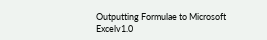Outputting Formulae to Microsoft Excelv1.0